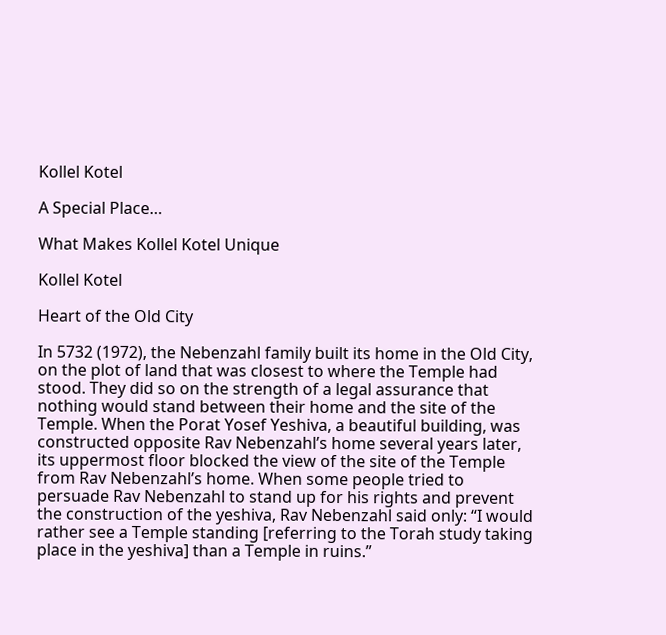Kollel Kotel

A Special Place…

What Makes Kollel Kotel Unique

Kollel Kotel

Heart of the Old City

In 5732 (1972), the Nebenzahl family built its home in the Old City, on the plot of land that was closest to where the Temple had stood. They did so on the strength of a legal assurance that nothing would stand between their home and the site of the Temple. When the Porat Yosef Yeshiva, a beautiful building, was constructed opposite Rav Nebenzahl’s home several years later, its uppermost floor blocked the view of the site of the Temple from Rav Nebenzahl’s home. When some people tried to persuade Rav Nebenzahl to stand up for his rights and prevent the construction of the yeshiva, Rav Nebenzahl said only: “I would rather see a Temple standing [referring to the Torah study taking place in the yeshiva] than a Temple in ruins.”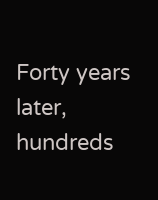Forty years later, hundreds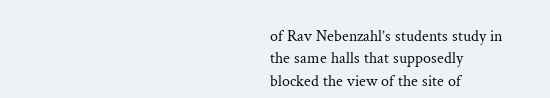of Rav Nebenzahl’s students study in the same halls that supposedly blocked the view of the site of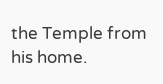the Temple from his home.